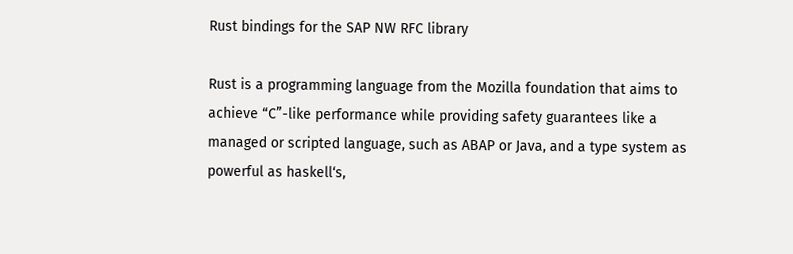Rust bindings for the SAP NW RFC library

Rust is a programming language from the Mozilla foundation that aims to achieve “C”-like performance while providing safety guarantees like a managed or scripted language, such as ABAP or Java, and a type system as powerful as haskell‘s,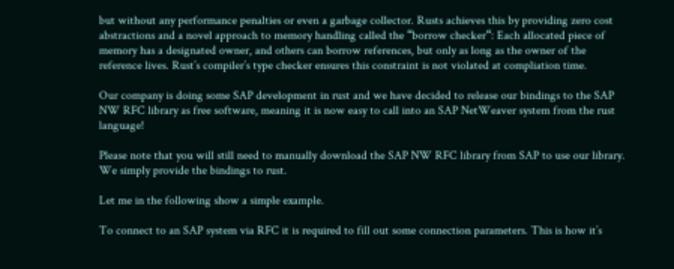but without any performance penalties or even a garbage collector. Rusts achieves this by providing zero cost abstractions and a novel approach to memory handling called the “borrow checker“: Each allocated piece of memory has a designated owner, and others can borrow references, but only as long as the owner of the reference lives. Rust’s compiler’s type checker ensures this constraint is not violated at compliation time.

Our company is doing some SAP development in rust and we have decided to release our bindings to the SAP NW RFC library as free software, meaning it is now easy to call into an SAP NetWeaver system from the rust language!

Please note that you will still need to manually download the SAP NW RFC library from SAP to use our library. We simply provide the bindings to rust.

Let me in the following show a simple example.

To connect to an SAP system via RFC it is required to fill out some connection parameters. This is how it’s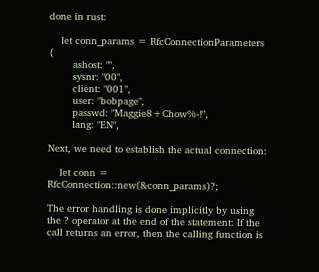done in rust:

    let conn_params = RfcConnectionParameters {
        ashost: "",
        sysnr: "00",
        client: "001",
        user: "bobpage",
        passwd: "Maggie8+Chow%-!",
        lang: "EN",

Next, we need to establish the actual connection:

    let conn = RfcConnection::new(&conn_params)?;

The error handling is done implicitly by using the ? operator at the end of the statement: If the call returns an error, then the calling function is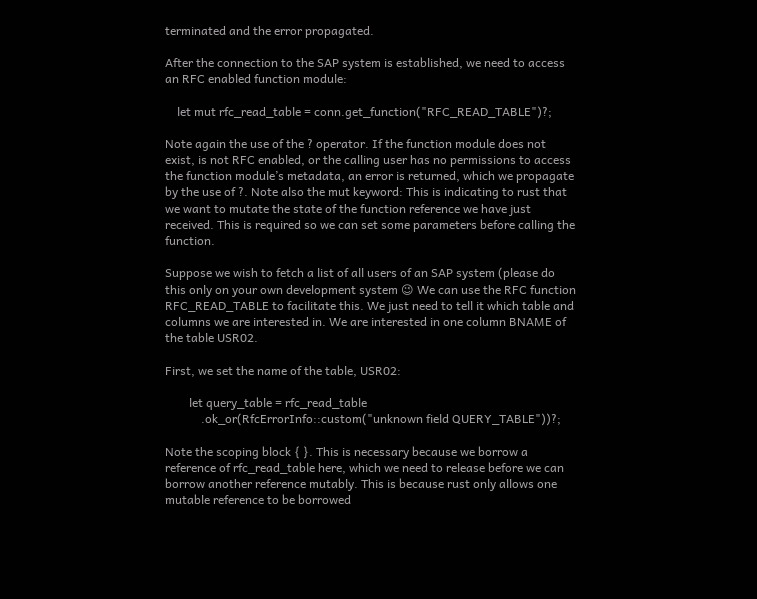terminated and the error propagated.

After the connection to the SAP system is established, we need to access an RFC enabled function module:

    let mut rfc_read_table = conn.get_function("RFC_READ_TABLE")?;

Note again the use of the ? operator. If the function module does not exist, is not RFC enabled, or the calling user has no permissions to access the function module’s metadata, an error is returned, which we propagate by the use of ?. Note also the mut keyword: This is indicating to rust that we want to mutate the state of the function reference we have just received. This is required so we can set some parameters before calling the function.

Suppose we wish to fetch a list of all users of an SAP system (please do this only on your own development system 😉 We can use the RFC function RFC_READ_TABLE to facilitate this. We just need to tell it which table and columns we are interested in. We are interested in one column BNAME of the table USR02.

First, we set the name of the table, USR02:

        let query_table = rfc_read_table
            .ok_or(RfcErrorInfo::custom("unknown field QUERY_TABLE"))?;

Note the scoping block { }. This is necessary because we borrow a reference of rfc_read_table here, which we need to release before we can borrow another reference mutably. This is because rust only allows one mutable reference to be borrowed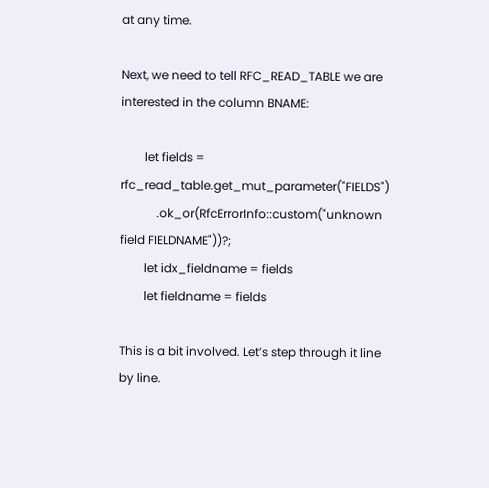at any time.

Next, we need to tell RFC_READ_TABLE we are interested in the column BNAME:

        let fields = rfc_read_table.get_mut_parameter("FIELDS")
            .ok_or(RfcErrorInfo::custom("unknown field FIELDNAME"))?;
        let idx_fieldname = fields
        let fieldname = fields

This is a bit involved. Let’s step through it line by line.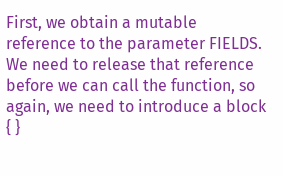First, we obtain a mutable reference to the parameter FIELDS. We need to release that reference before we can call the function, so again, we need to introduce a block { }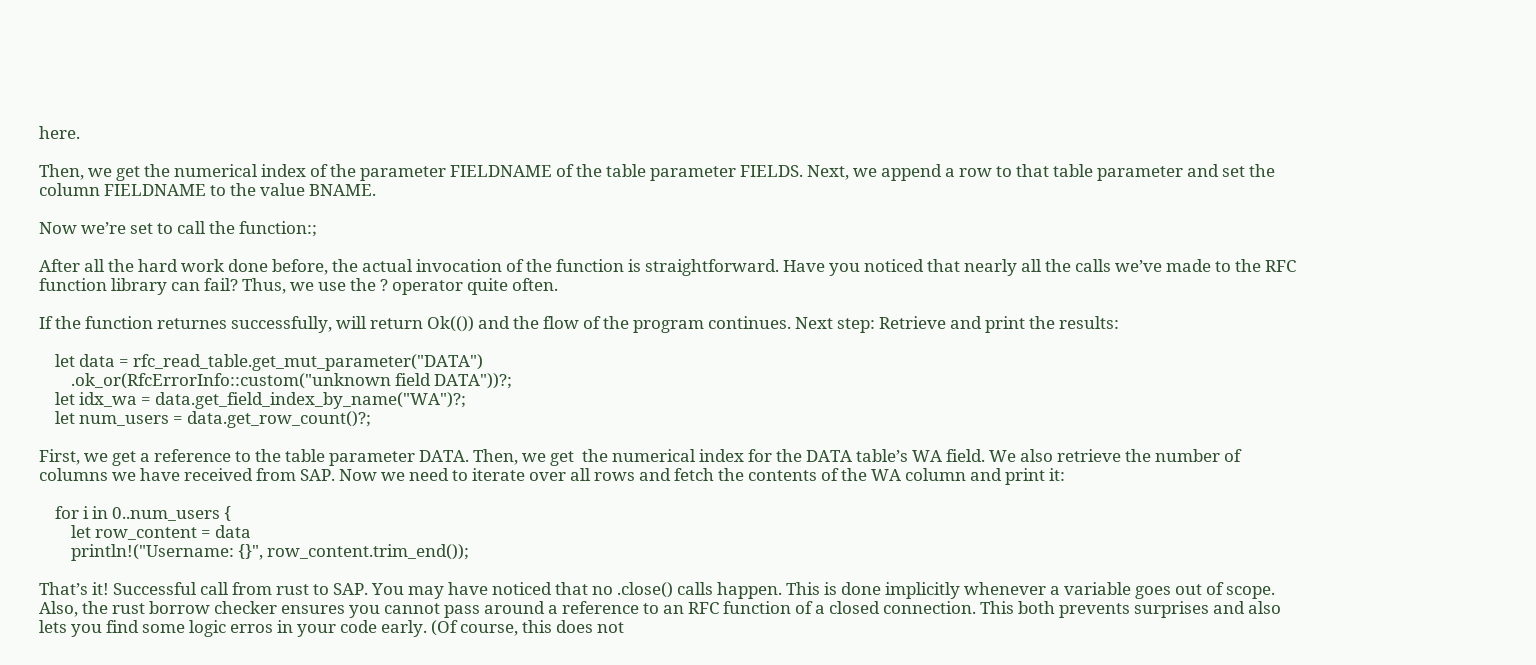here.

Then, we get the numerical index of the parameter FIELDNAME of the table parameter FIELDS. Next, we append a row to that table parameter and set the column FIELDNAME to the value BNAME.

Now we’re set to call the function:;

After all the hard work done before, the actual invocation of the function is straightforward. Have you noticed that nearly all the calls we’ve made to the RFC function library can fail? Thus, we use the ? operator quite often.

If the function returnes successfully, will return Ok(()) and the flow of the program continues. Next step: Retrieve and print the results:

    let data = rfc_read_table.get_mut_parameter("DATA")
        .ok_or(RfcErrorInfo::custom("unknown field DATA"))?;
    let idx_wa = data.get_field_index_by_name("WA")?;
    let num_users = data.get_row_count()?;

First, we get a reference to the table parameter DATA. Then, we get  the numerical index for the DATA table’s WA field. We also retrieve the number of columns we have received from SAP. Now we need to iterate over all rows and fetch the contents of the WA column and print it:

    for i in 0..num_users {
        let row_content = data
        println!("Username: {}", row_content.trim_end());

That’s it! Successful call from rust to SAP. You may have noticed that no .close() calls happen. This is done implicitly whenever a variable goes out of scope. Also, the rust borrow checker ensures you cannot pass around a reference to an RFC function of a closed connection. This both prevents surprises and also lets you find some logic erros in your code early. (Of course, this does not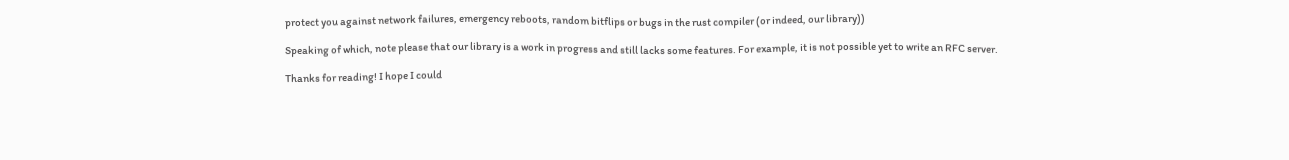protect you against network failures, emergency reboots, random bitflips or bugs in the rust compiler (or indeed, our library))

Speaking of which, note please that our library is a work in progress and still lacks some features. For example, it is not possible yet to write an RFC server.

Thanks for reading! I hope I could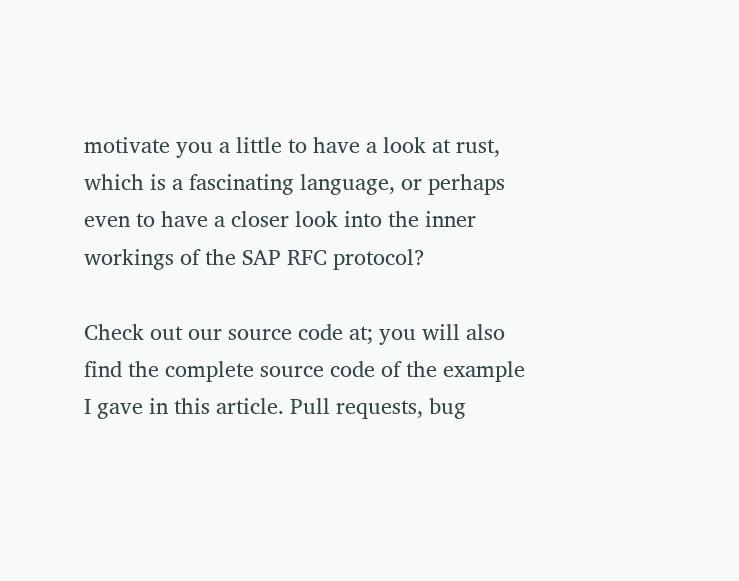motivate you a little to have a look at rust, which is a fascinating language, or perhaps even to have a closer look into the inner workings of the SAP RFC protocol?

Check out our source code at; you will also find the complete source code of the example I gave in this article. Pull requests, bug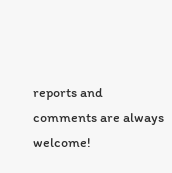reports and comments are always welcome!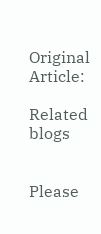Original Article:

Related blogs


Please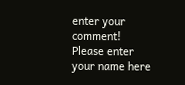enter your comment!
Please enter your name here